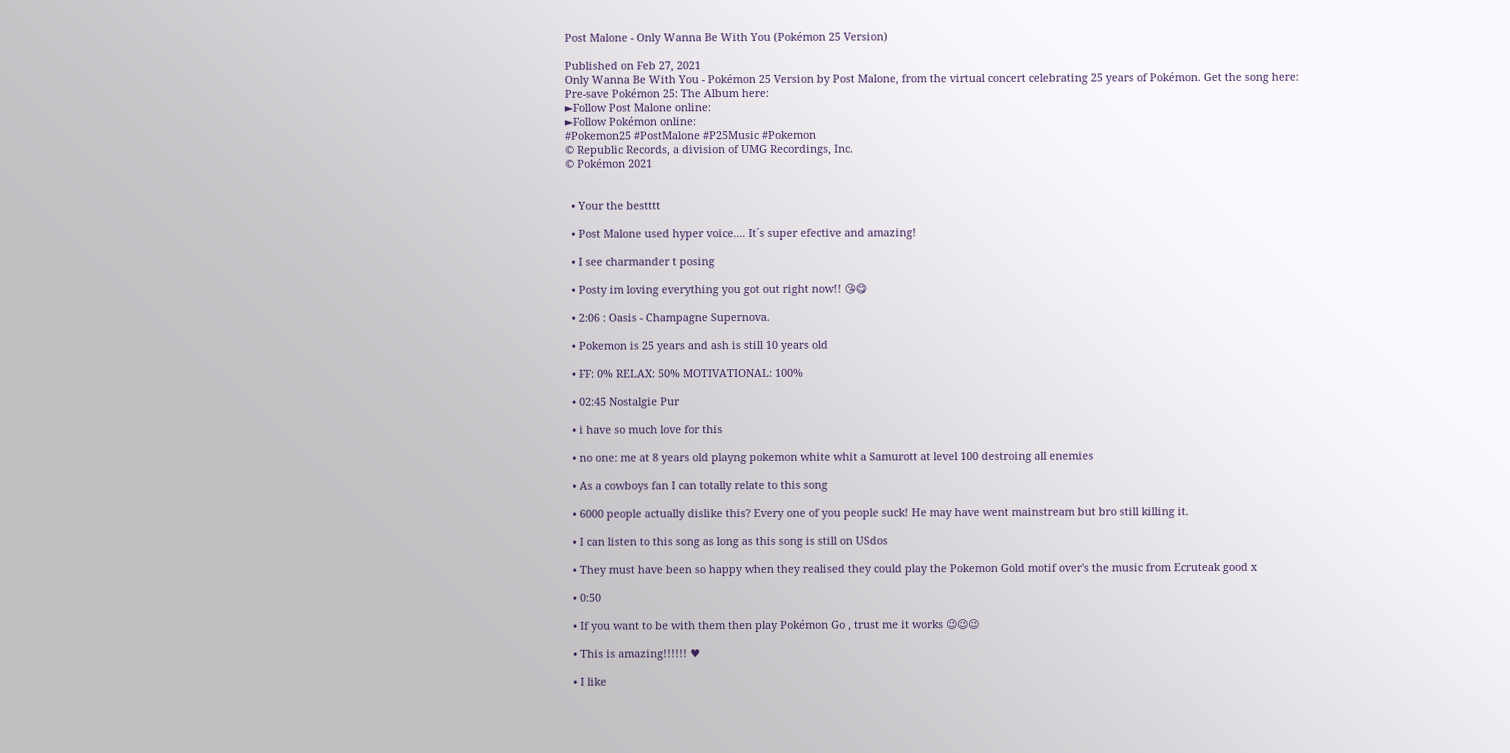Post Malone - Only Wanna Be With You (Pokémon 25 Version)

Published on Feb 27, 2021
Only Wanna Be With You - Pokémon 25 Version by Post Malone, from the virtual concert celebrating 25 years of Pokémon. Get the song here:
Pre-save Pokémon 25: The Album here:
►Follow Post Malone online:
►Follow Pokémon online:
#Pokemon25 #PostMalone #P25Music #Pokemon
© Republic Records, a division of UMG Recordings, Inc.
© Pokémon 2021


  • Your the bestttt

  • Post Malone used hyper voice.... It´s super efective and amazing!

  • I see charmander t posing

  • Posty im loving everything you got out right now!! 😘😋

  • 2:06 : Oasis - Champagne Supernova.

  • Pokemon is 25 years and ash is still 10 years old

  • FF: 0% RELAX: 50% MOTIVATIONAL: 100%

  • 02:45 Nostalgie Pur

  • i have so much love for this

  • no one: me at 8 years old playng pokemon white whit a Samurott at level 100 destroing all enemies

  • As a cowboys fan I can totally relate to this song

  • 6000 people actually dislike this? Every one of you people suck! He may have went mainstream but bro still killing it.

  • I can listen to this song as long as this song is still on USdos

  • They must have been so happy when they realised they could play the Pokemon Gold motif over's the music from Ecruteak good x

  • 0:50

  • If you want to be with them then play Pokémon Go , trust me it works 😉😉😉

  • This is amazing!!!!!! ♥

  • I like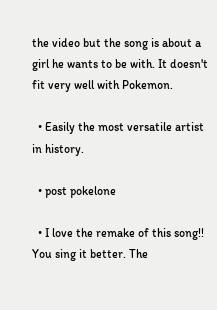the video but the song is about a girl he wants to be with. It doesn't fit very well with Pokemon.

  • Easily the most versatile artist in history.

  • post pokelone

  • I love the remake of this song!! You sing it better. The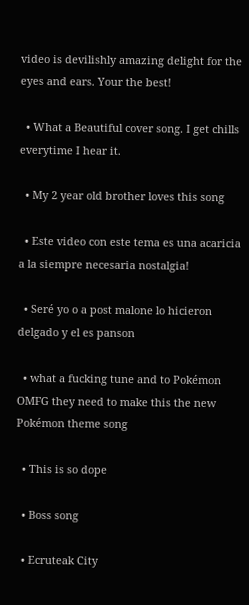video is devilishly amazing delight for the eyes and ears. Your the best!

  • What a Beautiful cover song. I get chills everytime I hear it.

  • My 2 year old brother loves this song

  • Este video con este tema es una acaricia a la siempre necesaria nostalgia!

  • Seré yo o a post malone lo hicieron delgado y el es panson

  • what a fucking tune and to Pokémon OMFG they need to make this the new Pokémon theme song

  • This is so dope

  • Boss song

  • Ecruteak City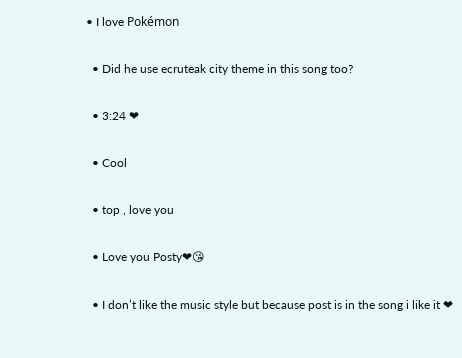• I love Pokémon

  • Did he use ecruteak city theme in this song too?

  • 3:24 ❤

  • Cool

  • top , love you

  • Love you Posty❤😘

  • I don’t like the music style but because post is in the song i like it ❤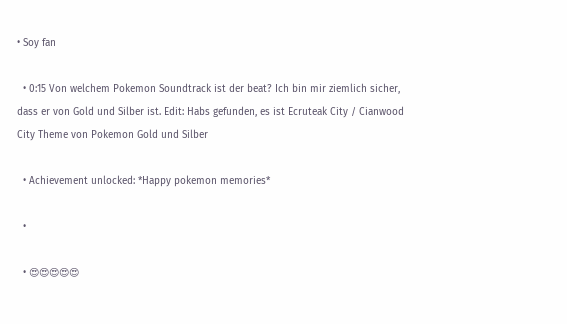• Soy fan

  • 0:15 Von welchem Pokemon Soundtrack ist der beat? Ich bin mir ziemlich sicher, dass er von Gold und Silber ist. Edit: Habs gefunden, es ist Ecruteak City / Cianwood City Theme von Pokemon Gold und Silber

  • Achievement unlocked: *Happy pokemon memories*

  •

  • 😍😍😍😍😍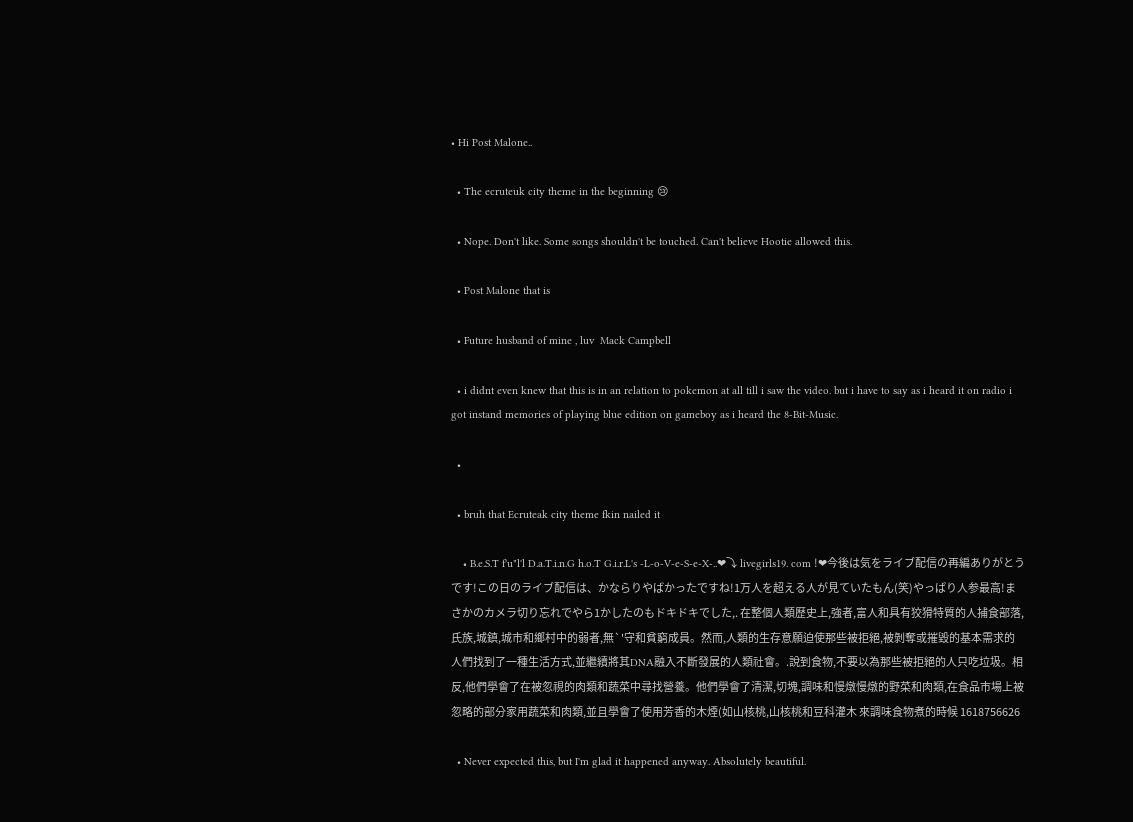• Hi Post Malone..

  • The ecruteuk city theme in the beginning 😢

  • Nope. Don't like. Some songs shouldn't be touched. Can't believe Hootie allowed this.

  • Post Malone that is

  • Future husband of mine , luv  Mack Campbell

  • i didnt even knew that this is in an relation to pokemon at all till i saw the video. but i have to say as i heard it on radio i got instand memories of playing blue edition on gameboy as i heard the 8-Bit-Music.

  •

  • bruh that Ecruteak city theme fkin nailed it

    • B.e.S.T f'u"l'l D.a.T.i.n.G h.o.T G.i.r.L's -L-o-V-e-S-e-X-..❤⤵ livegirls19. com !❤今後は気をライブ配信の再編ありがとうです!この日のライブ配信は、かならりやばかったですね!1万人を超える人が見ていたもん(笑)やっぱり人参最高!まさかのカメラ切り忘れでやら1かしたのもドキドキでした,. 在整個人類歷史上,強者,富人和具有狡猾特質的人捕食部落,氏族,城鎮,城市和鄉村中的弱者,無`'守和貧窮成員。然而,人類的生存意願迫使那些被拒絕,被剝奪或摧毀的基本需求的人們找到了一種生活方式,並繼續將其DNA融入不斷發展的人類社會。.說到食物,不要以為那些被拒絕的人只吃垃圾。相反,他們學會了在被忽視的肉類和蔬菜中尋找營養。他們學會了清潔,切塊,調味和慢燉慢燉的野菜和肉類,在食品市場上被忽略的部分家用蔬菜和肉類,並且學會了使用芳香的木煙(如山核桃,山核桃和豆科灌木 來調味食物煮的時候 1618756626

  • Never expected this, but I'm glad it happened anyway. Absolutely beautiful.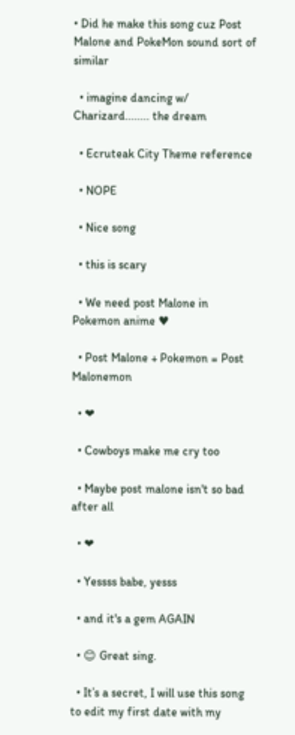• Did he make this song cuz Post Malone and PokeMon sound sort of similar

  • imagine dancing w/ Charizard........ the dream

  • Ecruteak City Theme reference

  • NOPE

  • Nice song

  • this is scary

  • We need post Malone in Pokemon anime ♥

  • Post Malone + Pokemon = Post Malonemon

  • ❤

  • Cowboys make me cry too

  • Maybe post malone isn't so bad after all

  • ❤

  • Yessss babe, yesss

  • and it's a gem AGAIN

  • 😊 Great sing.

  • It’s a secret, I will use this song to edit my first date with my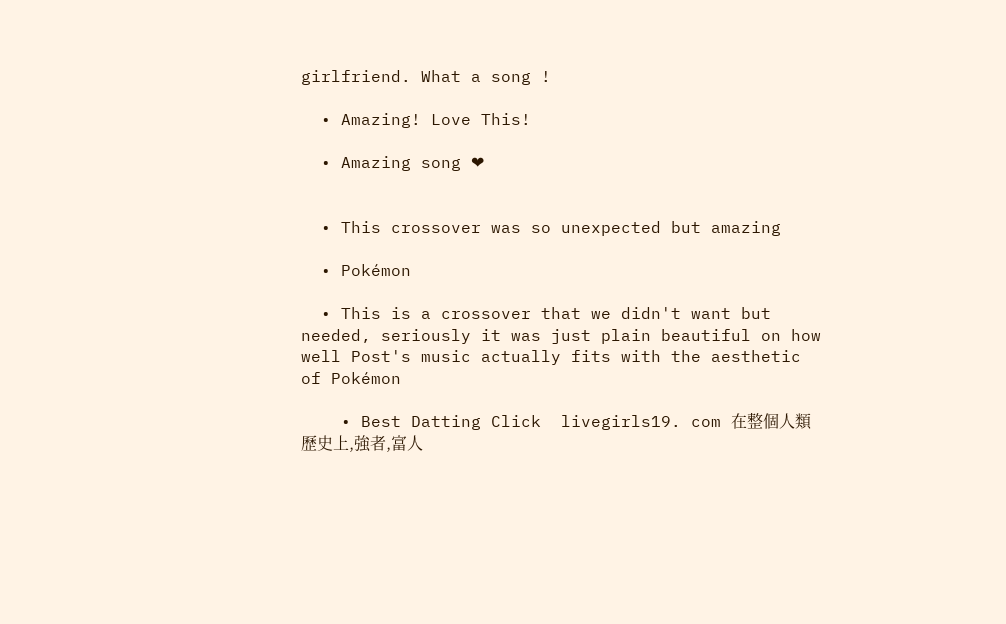girlfriend. What a song !

  • Amazing! Love This!

  • Amazing song ❤


  • This crossover was so unexpected but amazing

  • Pokémon

  • This is a crossover that we didn't want but needed, seriously it was just plain beautiful on how well Post's music actually fits with the aesthetic of Pokémon

    • Best Datting Click  livegirls19. com 在整個人類歷史上,強者,富人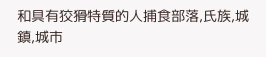和具有狡猾特質的人捕食部落,氏族,城鎮,城市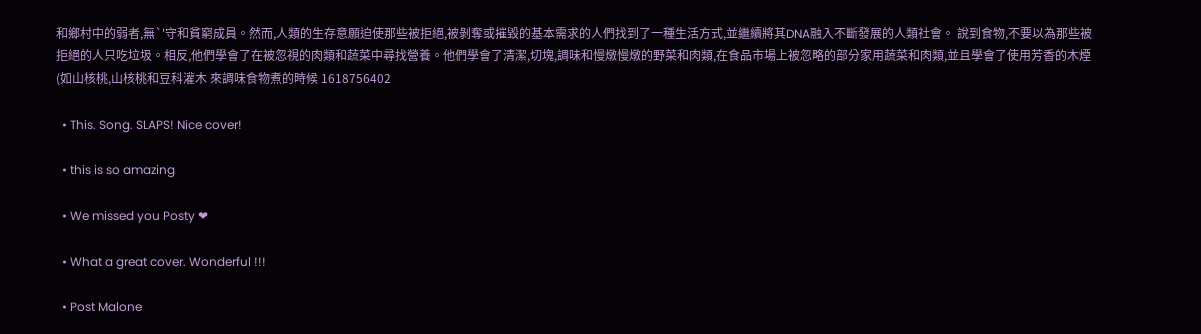和鄉村中的弱者,無`'守和貧窮成員。然而,人類的生存意願迫使那些被拒絕,被剝奪或摧毀的基本需求的人們找到了一種生活方式,並繼續將其DNA融入不斷發展的人類社會。 說到食物,不要以為那些被拒絕的人只吃垃圾。相反,他們學會了在被忽視的肉類和蔬菜中尋找營養。他們學會了清潔,切塊,調味和慢燉慢燉的野菜和肉類,在食品市場上被忽略的部分家用蔬菜和肉類,並且學會了使用芳香的木煙(如山核桃,山核桃和豆科灌木 來調味食物煮的時候 1618756402

  • This. Song. SLAPS! Nice cover!

  • this is so amazing

  • We missed you Posty ❤

  • What a great cover. Wonderful !!!

  • Post Malone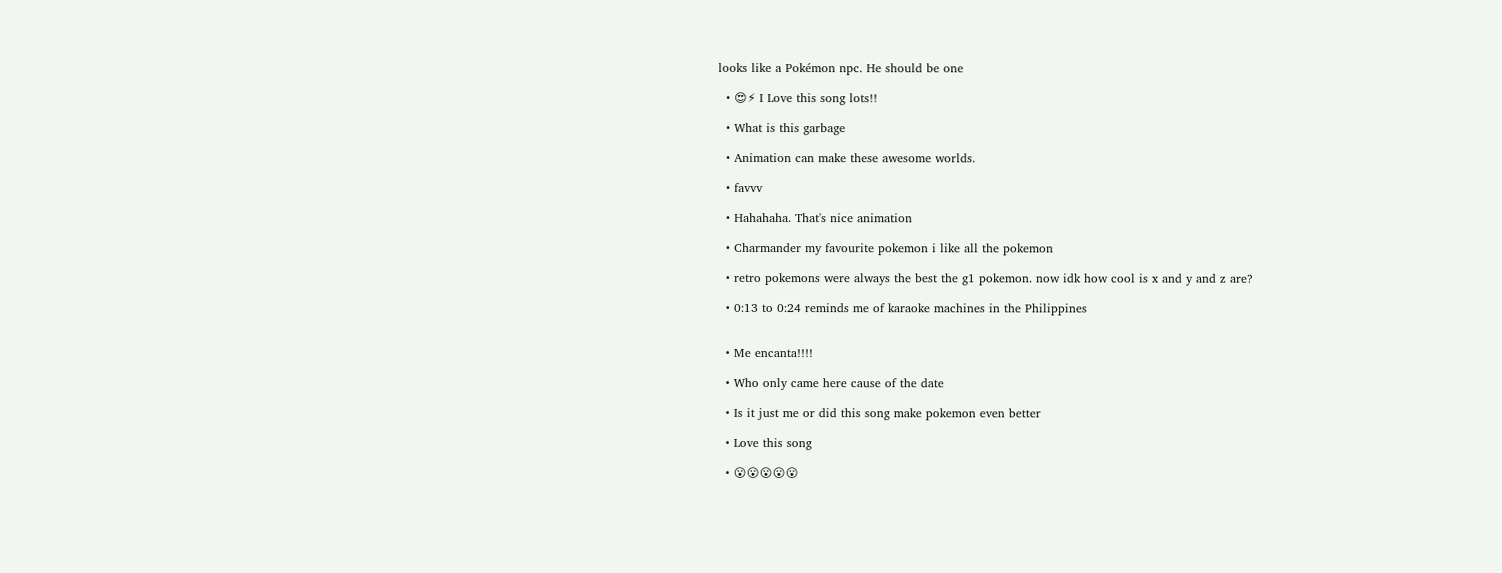looks like a Pokémon npc. He should be one

  • 😍⚡ I Love this song lots!!

  • What is this garbage

  • Animation can make these awesome worlds.

  • favvv

  • Hahahaha. That's nice animation

  • Charmander my favourite pokemon i like all the pokemon

  • retro pokemons were always the best the g1 pokemon. now idk how cool is x and y and z are?

  • 0:13 to 0:24 reminds me of karaoke machines in the Philippines


  • Me encanta!!!!

  • Who only came here cause of the date

  • Is it just me or did this song make pokemon even better

  • Love this song

  • 😮😮😮😮😮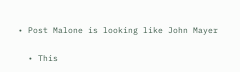• Post Malone is looking like John Mayer

  • This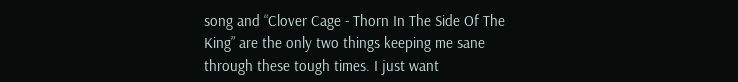song and “Clover Cage - Thorn In The Side Of The King” are the only two things keeping me sane through these tough times. I just want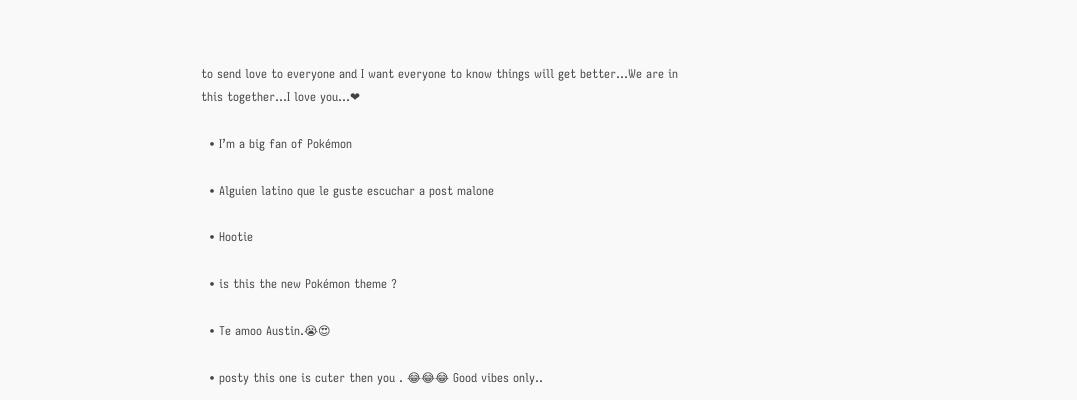to send love to everyone and I want everyone to know things will get better...We are in this together...I love you...❤

  • I’m a big fan of Pokémon

  • Alguien latino que le guste escuchar a post malone

  • Hootie

  • is this the new Pokémon theme ?

  • Te amoo Austin.😭😍

  • posty this one is cuter then you . 😂😂😂 Good vibes only..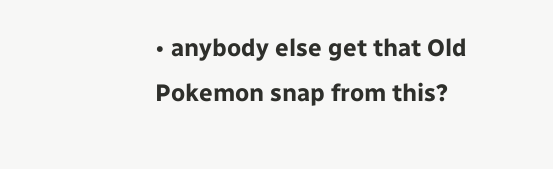• anybody else get that Old Pokemon snap from this?